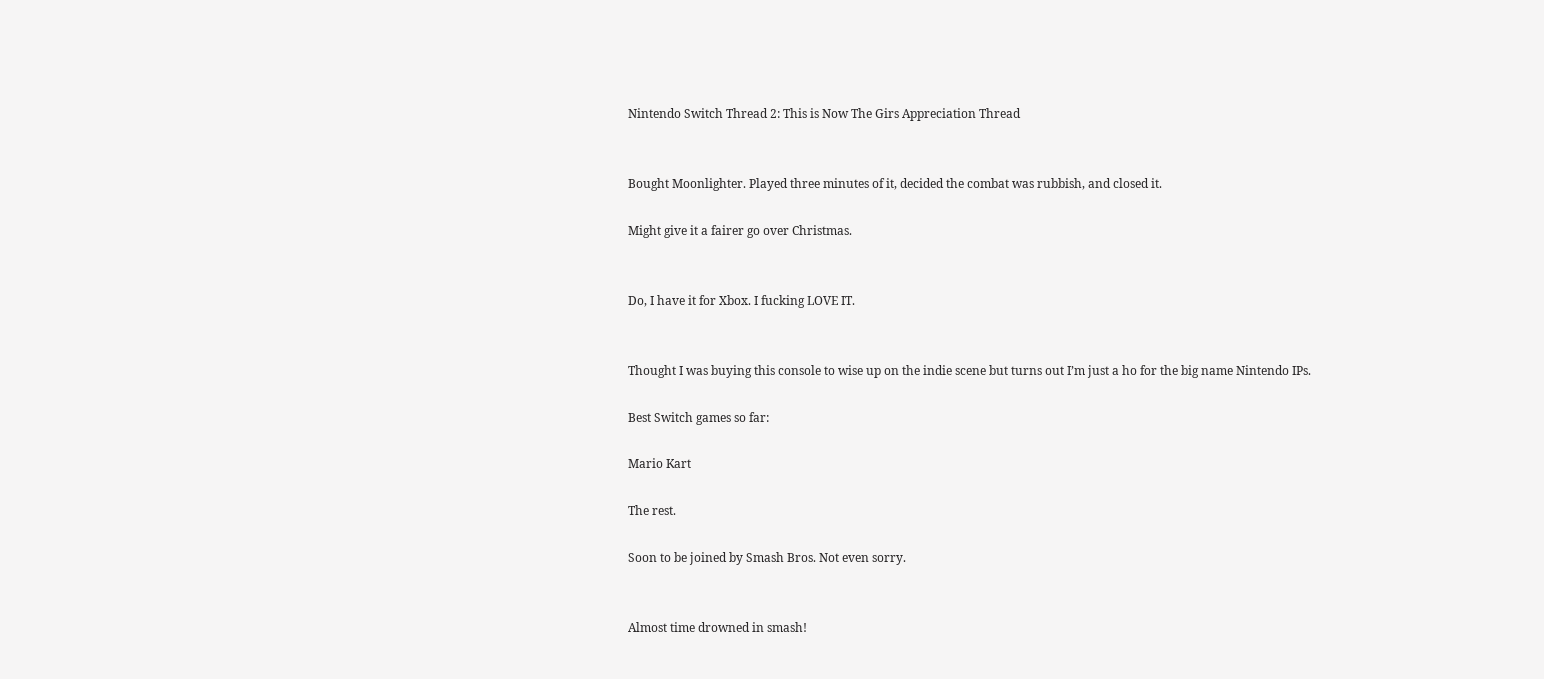Nintendo Switch Thread 2: This is Now The Girs Appreciation Thread


Bought Moonlighter. Played three minutes of it, decided the combat was rubbish, and closed it.

Might give it a fairer go over Christmas.


Do, I have it for Xbox. I fucking LOVE IT.


Thought I was buying this console to wise up on the indie scene but turns out I’m just a ho for the big name Nintendo IPs.

Best Switch games so far:

Mario Kart

The rest.

Soon to be joined by Smash Bros. Not even sorry.


Almost time drowned in smash!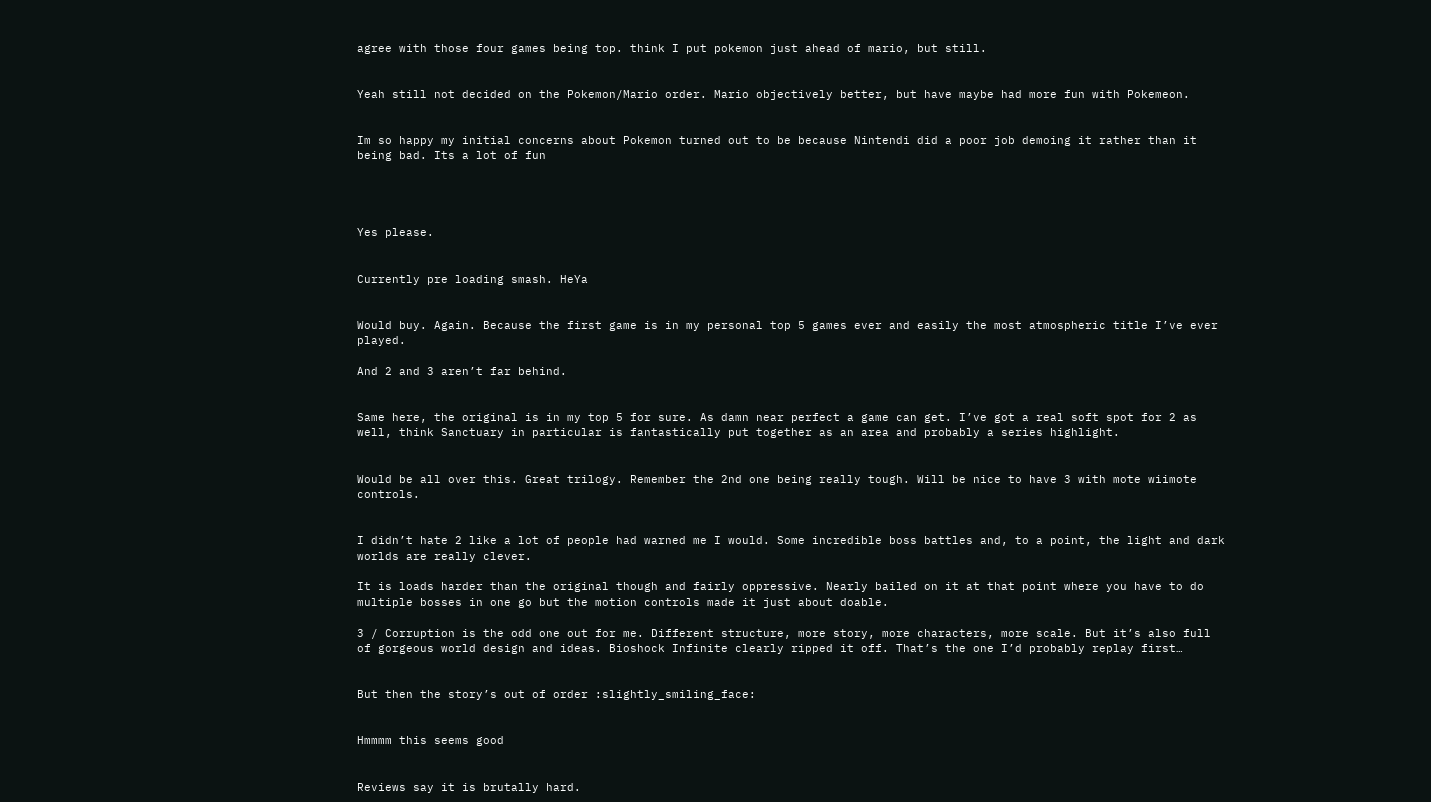agree with those four games being top. think I put pokemon just ahead of mario, but still.


Yeah still not decided on the Pokemon/Mario order. Mario objectively better, but have maybe had more fun with Pokemeon.


Im so happy my initial concerns about Pokemon turned out to be because Nintendi did a poor job demoing it rather than it being bad. Its a lot of fun




Yes please.


Currently pre loading smash. HeYa


Would buy. Again. Because the first game is in my personal top 5 games ever and easily the most atmospheric title I’ve ever played.

And 2 and 3 aren’t far behind.


Same here, the original is in my top 5 for sure. As damn near perfect a game can get. I’ve got a real soft spot for 2 as well, think Sanctuary in particular is fantastically put together as an area and probably a series highlight.


Would be all over this. Great trilogy. Remember the 2nd one being really tough. Will be nice to have 3 with mote wiimote controls.


I didn’t hate 2 like a lot of people had warned me I would. Some incredible boss battles and, to a point, the light and dark worlds are really clever.

It is loads harder than the original though and fairly oppressive. Nearly bailed on it at that point where you have to do multiple bosses in one go but the motion controls made it just about doable.

3 / Corruption is the odd one out for me. Different structure, more story, more characters, more scale. But it’s also full of gorgeous world design and ideas. Bioshock Infinite clearly ripped it off. That’s the one I’d probably replay first…


But then the story’s out of order :slightly_smiling_face:


Hmmmm this seems good


Reviews say it is brutally hard.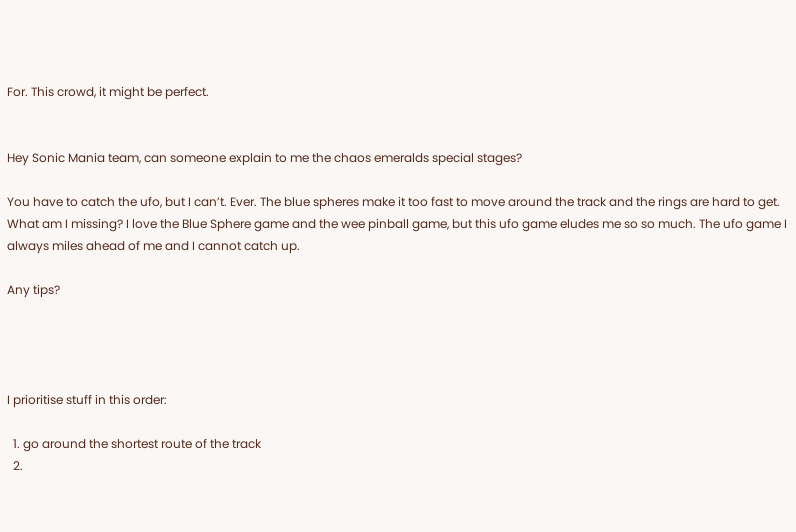For. This crowd, it might be perfect.


Hey Sonic Mania team, can someone explain to me the chaos emeralds special stages?

You have to catch the ufo, but I can’t. Ever. The blue spheres make it too fast to move around the track and the rings are hard to get. What am I missing? I love the Blue Sphere game and the wee pinball game, but this ufo game eludes me so so much. The ufo game I always miles ahead of me and I cannot catch up.

Any tips?




I prioritise stuff in this order:

  1. go around the shortest route of the track
  2.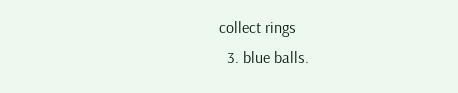collect rings
  3. blue balls.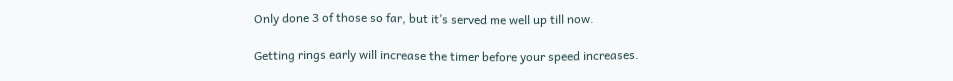Only done 3 of those so far, but it’s served me well up till now.

Getting rings early will increase the timer before your speed increases.